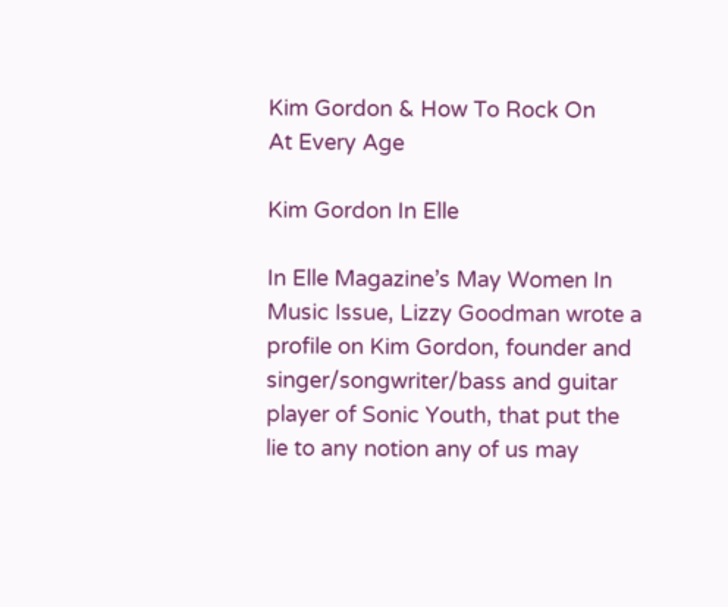Kim Gordon & How To Rock On
At Every Age

Kim Gordon In Elle

In Elle Magazine’s May Women In Music Issue, Lizzy Goodman wrote a profile on Kim Gordon, founder and singer/songwriter/bass and guitar player of Sonic Youth, that put the lie to any notion any of us may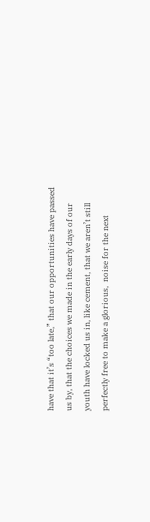have that it’s “too late,” that our opportunities have passed us by, that the choices we made in the early days of our youth have locked us in, like cement, that we aren’t still perfectly free to make a glorious,  noise for the next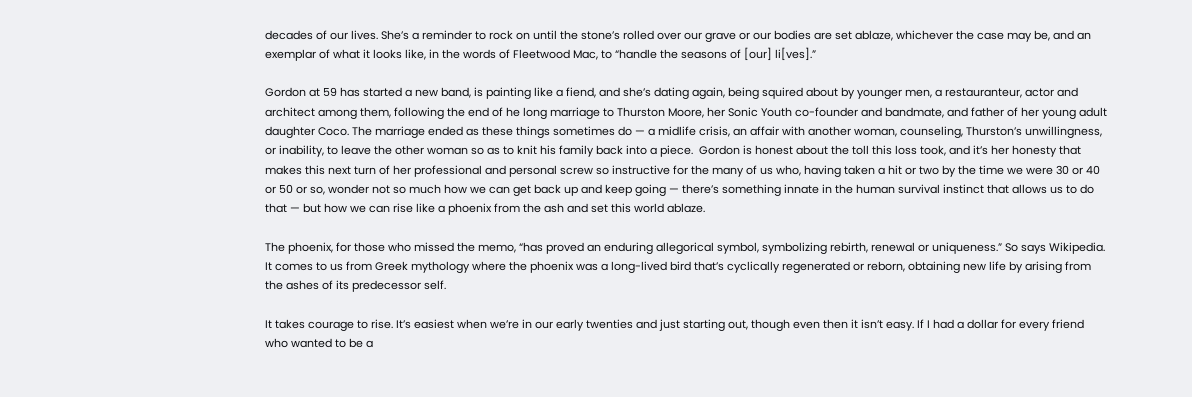decades of our lives. She’s a reminder to rock on until the stone’s rolled over our grave or our bodies are set ablaze, whichever the case may be, and an exemplar of what it looks like, in the words of Fleetwood Mac, to “handle the seasons of [our] li[ves].”

Gordon at 59 has started a new band, is painting like a fiend, and she’s dating again, being squired about by younger men, a restauranteur, actor and architect among them, following the end of he long marriage to Thurston Moore, her Sonic Youth co-founder and bandmate, and father of her young adult daughter Coco. The marriage ended as these things sometimes do — a midlife crisis, an affair with another woman, counseling, Thurston’s unwillingness, or inability, to leave the other woman so as to knit his family back into a piece.  Gordon is honest about the toll this loss took, and it’s her honesty that makes this next turn of her professional and personal screw so instructive for the many of us who, having taken a hit or two by the time we were 30 or 40 or 50 or so, wonder not so much how we can get back up and keep going — there’s something innate in the human survival instinct that allows us to do that — but how we can rise like a phoenix from the ash and set this world ablaze.

The phoenix, for those who missed the memo, “has proved an enduring allegorical symbol, symbolizing rebirth, renewal or uniqueness.” So says Wikipedia. It comes to us from Greek mythology where the phoenix was a long-lived bird that’s cyclically regenerated or reborn, obtaining new life by arising from the ashes of its predecessor self.

It takes courage to rise. It’s easiest when we’re in our early twenties and just starting out, though even then it isn’t easy. If I had a dollar for every friend who wanted to be a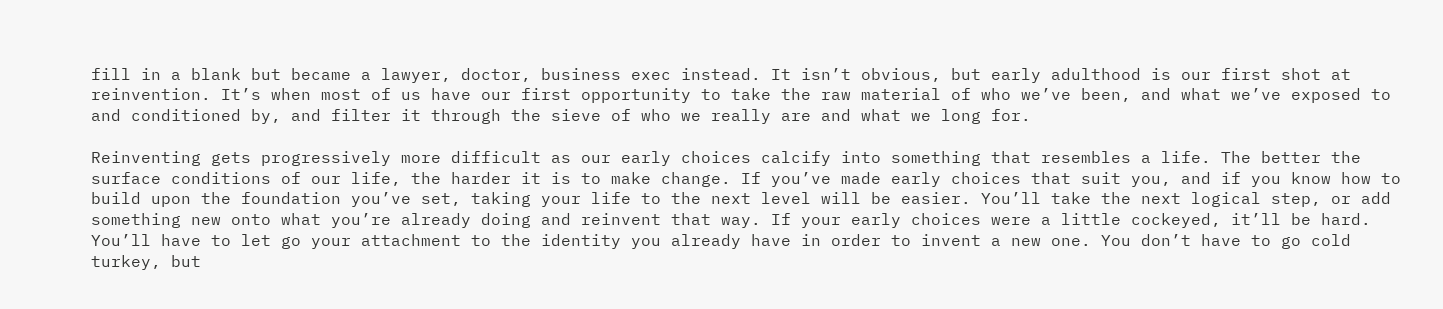fill in a blank but became a lawyer, doctor, business exec instead. It isn’t obvious, but early adulthood is our first shot at reinvention. It’s when most of us have our first opportunity to take the raw material of who we’ve been, and what we’ve exposed to and conditioned by, and filter it through the sieve of who we really are and what we long for.

Reinventing gets progressively more difficult as our early choices calcify into something that resembles a life. The better the surface conditions of our life, the harder it is to make change. If you’ve made early choices that suit you, and if you know how to build upon the foundation you’ve set, taking your life to the next level will be easier. You’ll take the next logical step, or add something new onto what you’re already doing and reinvent that way. If your early choices were a little cockeyed, it’ll be hard. You’ll have to let go your attachment to the identity you already have in order to invent a new one. You don’t have to go cold turkey, but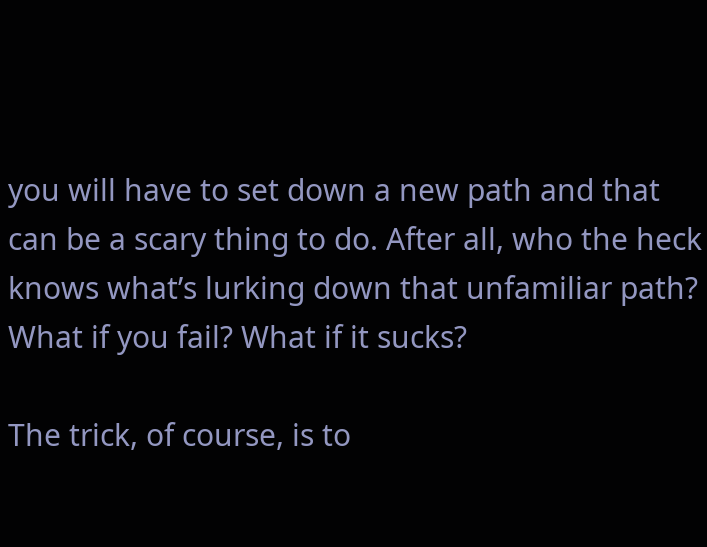you will have to set down a new path and that can be a scary thing to do. After all, who the heck knows what’s lurking down that unfamiliar path? What if you fail? What if it sucks?

The trick, of course, is to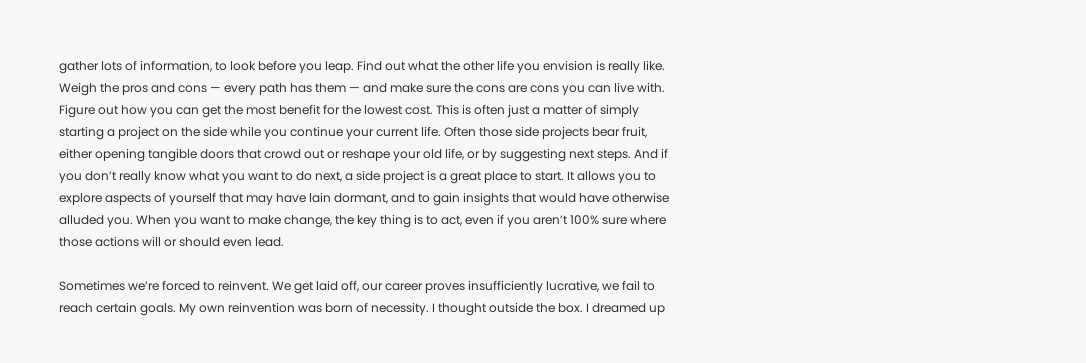gather lots of information, to look before you leap. Find out what the other life you envision is really like. Weigh the pros and cons — every path has them — and make sure the cons are cons you can live with. Figure out how you can get the most benefit for the lowest cost. This is often just a matter of simply starting a project on the side while you continue your current life. Often those side projects bear fruit, either opening tangible doors that crowd out or reshape your old life, or by suggesting next steps. And if you don’t really know what you want to do next, a side project is a great place to start. It allows you to explore aspects of yourself that may have lain dormant, and to gain insights that would have otherwise alluded you. When you want to make change, the key thing is to act, even if you aren’t 100% sure where those actions will or should even lead.

Sometimes we’re forced to reinvent. We get laid off, our career proves insufficiently lucrative, we fail to reach certain goals. My own reinvention was born of necessity. I thought outside the box. I dreamed up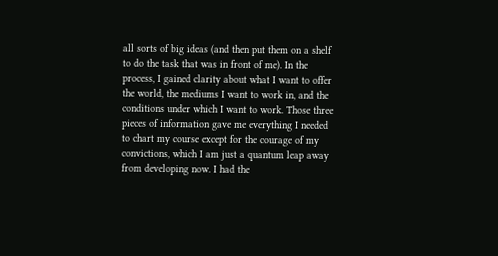all sorts of big ideas (and then put them on a shelf to do the task that was in front of me). In the process, I gained clarity about what I want to offer the world, the mediums I want to work in, and the conditions under which I want to work. Those three pieces of information gave me everything I needed to chart my course except for the courage of my convictions, which I am just a quantum leap away from developing now. I had the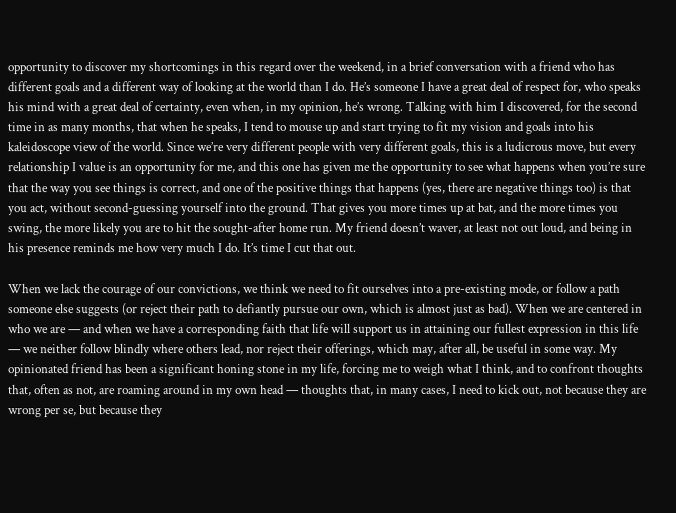opportunity to discover my shortcomings in this regard over the weekend, in a brief conversation with a friend who has different goals and a different way of looking at the world than I do. He’s someone I have a great deal of respect for, who speaks his mind with a great deal of certainty, even when, in my opinion, he’s wrong. Talking with him I discovered, for the second time in as many months, that when he speaks, I tend to mouse up and start trying to fit my vision and goals into his kaleidoscope view of the world. Since we’re very different people with very different goals, this is a ludicrous move, but every relationship I value is an opportunity for me, and this one has given me the opportunity to see what happens when you’re sure that the way you see things is correct, and one of the positive things that happens (yes, there are negative things too) is that you act, without second-guessing yourself into the ground. That gives you more times up at bat, and the more times you swing, the more likely you are to hit the sought-after home run. My friend doesn’t waver, at least not out loud, and being in his presence reminds me how very much I do. It’s time I cut that out.

When we lack the courage of our convictions, we think we need to fit ourselves into a pre-existing mode, or follow a path someone else suggests (or reject their path to defiantly pursue our own, which is almost just as bad). When we are centered in who we are — and when we have a corresponding faith that life will support us in attaining our fullest expression in this life — we neither follow blindly where others lead, nor reject their offerings, which may, after all, be useful in some way. My opinionated friend has been a significant honing stone in my life, forcing me to weigh what I think, and to confront thoughts that, often as not, are roaming around in my own head — thoughts that, in many cases, I need to kick out, not because they are wrong per se, but because they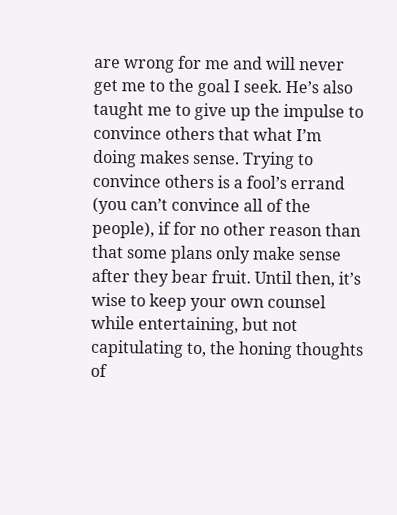are wrong for me and will never get me to the goal I seek. He’s also taught me to give up the impulse to convince others that what I’m doing makes sense. Trying to convince others is a fool’s errand (you can’t convince all of the people), if for no other reason than that some plans only make sense after they bear fruit. Until then, it’s wise to keep your own counsel while entertaining, but not capitulating to, the honing thoughts of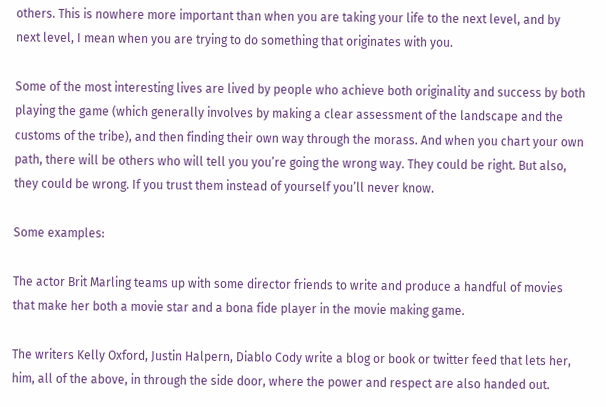others. This is nowhere more important than when you are taking your life to the next level, and by next level, I mean when you are trying to do something that originates with you.

Some of the most interesting lives are lived by people who achieve both originality and success by both playing the game (which generally involves by making a clear assessment of the landscape and the customs of the tribe), and then finding their own way through the morass. And when you chart your own path, there will be others who will tell you you’re going the wrong way. They could be right. But also, they could be wrong. If you trust them instead of yourself you’ll never know.

Some examples:

The actor Brit Marling teams up with some director friends to write and produce a handful of movies that make her both a movie star and a bona fide player in the movie making game.

The writers Kelly Oxford, Justin Halpern, Diablo Cody write a blog or book or twitter feed that lets her, him, all of the above, in through the side door, where the power and respect are also handed out.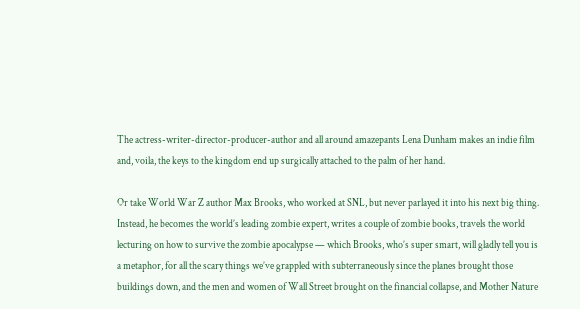The actress-writer-director-producer-author and all around amazepants Lena Dunham makes an indie film and, voila, the keys to the kingdom end up surgically attached to the palm of her hand.

Or take World War Z author Max Brooks, who worked at SNL, but never parlayed it into his next big thing. Instead, he becomes the world’s leading zombie expert, writes a couple of zombie books, travels the world lecturing on how to survive the zombie apocalypse — which Brooks, who’s super smart, will gladly tell you is a metaphor, for all the scary things we’ve grappled with subterraneously since the planes brought those buildings down, and the men and women of Wall Street brought on the financial collapse, and Mother Nature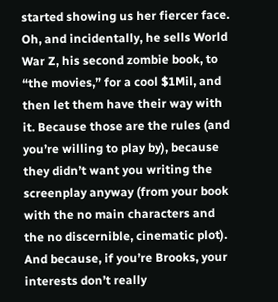started showing us her fiercer face. Oh, and incidentally, he sells World War Z, his second zombie book, to “the movies,” for a cool $1Mil, and then let them have their way with it. Because those are the rules (and you’re willing to play by), because they didn’t want you writing the screenplay anyway (from your book with the no main characters and the no discernible, cinematic plot).  And because, if you’re Brooks, your interests don’t really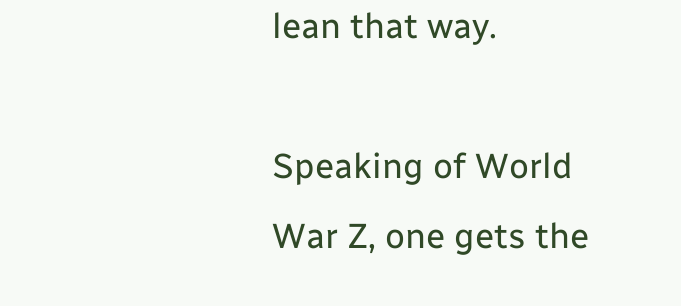lean that way.

Speaking of World War Z, one gets the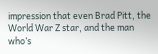impression that even Brad Pitt, the World War Z star, and the man who’s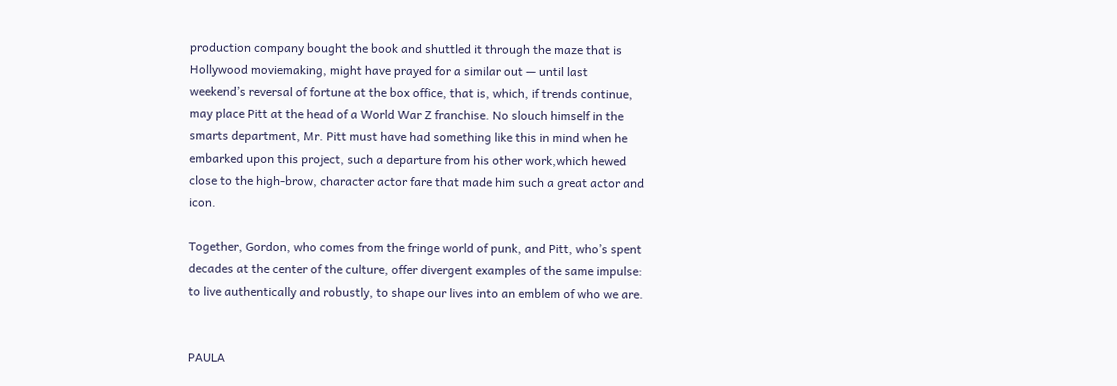production company bought the book and shuttled it through the maze that is Hollywood moviemaking, might have prayed for a similar out — until last weekend’s reversal of fortune at the box office, that is, which, if trends continue, may place Pitt at the head of a World War Z franchise. No slouch himself in the smarts department, Mr. Pitt must have had something like this in mind when he embarked upon this project, such a departure from his other work,which hewed close to the high-brow, character actor fare that made him such a great actor and icon.

Together, Gordon, who comes from the fringe world of punk, and Pitt, who’s spent decades at the center of the culture, offer divergent examples of the same impulse: to live authentically and robustly, to shape our lives into an emblem of who we are.


PAULA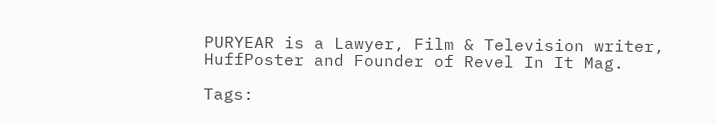PURYEAR is a Lawyer, Film & Television writer, HuffPoster and Founder of Revel In It Mag.

Tags: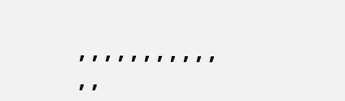, , , , , , , , , , , , ,